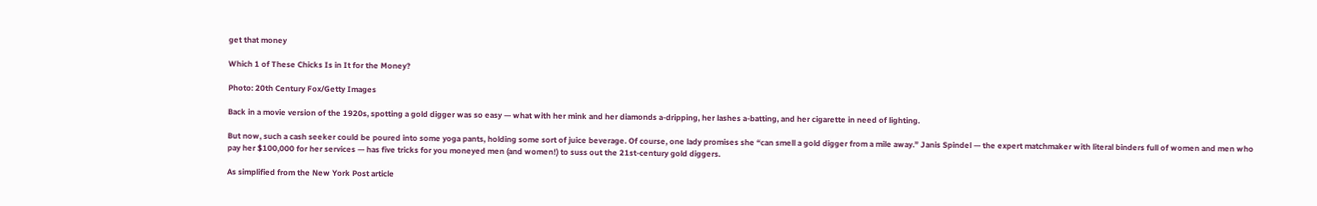get that money

Which 1 of These Chicks Is in It for the Money?

Photo: 20th Century Fox/Getty Images

Back in a movie version of the 1920s, spotting a gold digger was so easy — what with her mink and her diamonds a-dripping, her lashes a-batting, and her cigarette in need of lighting.

But now, such a cash seeker could be poured into some yoga pants, holding some sort of juice beverage. Of course, one lady promises she “can smell a gold digger from a mile away.” Janis Spindel — the expert matchmaker with literal binders full of women and men who pay her $100,000 for her services — has five tricks for you moneyed men (and women!) to suss out the 21st-century gold diggers.

As simplified from the New York Post article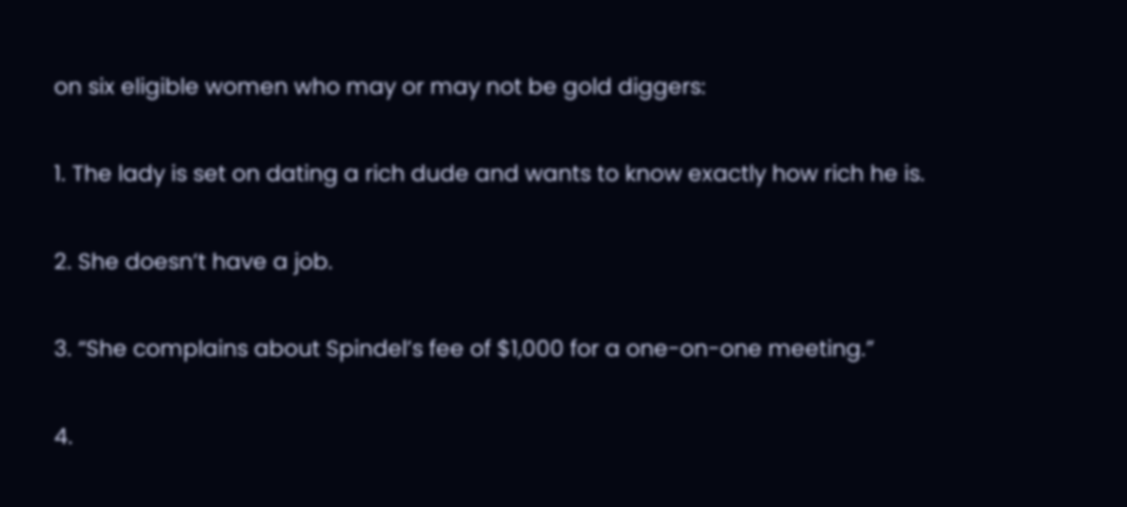on six eligible women who may or may not be gold diggers:

1. The lady is set on dating a rich dude and wants to know exactly how rich he is.

2. She doesn’t have a job.

3. “She complains about Spindel’s fee of $1,000 for a one-on-one meeting.”

4.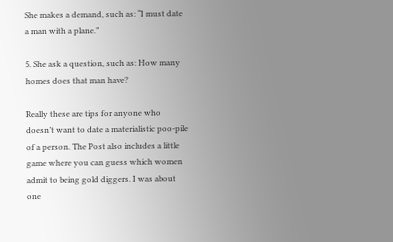She makes a demand, such as: “I must date a man with a plane.”

5. She ask a question, such as: How many homes does that man have?

Really these are tips for anyone who doesn’t want to date a materialistic poo-pile of a person. The Post also includes a little game where you can guess which women admit to being gold diggers. I was about one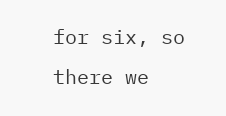for six, so there we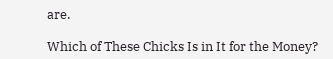are.

Which of These Chicks Is in It for the Money?